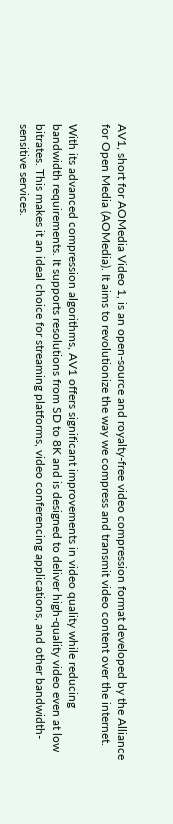AV1, short for AOMedia Video 1, is an open-source and royalty-free video compression format developed by the Alliance for Open Media (AOMedia). It aims to revolutionize the way we compress and transmit video content over the internet.

With its advanced compression algorithms, AV1 offers significant improvements in video quality while reducing bandwidth requirements. It supports resolutions from SD to 8K and is designed to deliver high-quality video even at low bitrates. This makes it an ideal choice for streaming platforms, video conferencing applications, and other bandwidth-sensitive services.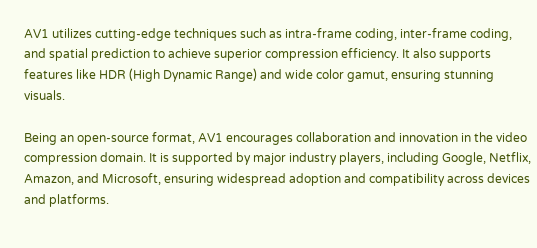AV1 utilizes cutting-edge techniques such as intra-frame coding, inter-frame coding, and spatial prediction to achieve superior compression efficiency. It also supports features like HDR (High Dynamic Range) and wide color gamut, ensuring stunning visuals.

Being an open-source format, AV1 encourages collaboration and innovation in the video compression domain. It is supported by major industry players, including Google, Netflix, Amazon, and Microsoft, ensuring widespread adoption and compatibility across devices and platforms.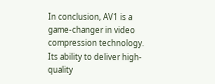In conclusion, AV1 is a game-changer in video compression technology. Its ability to deliver high-quality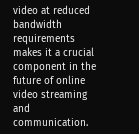video at reduced bandwidth requirements makes it a crucial component in the future of online video streaming and communication.